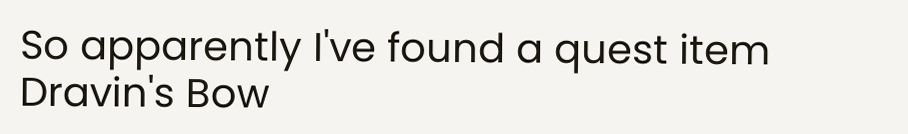So apparently I've found a quest item Dravin's Bow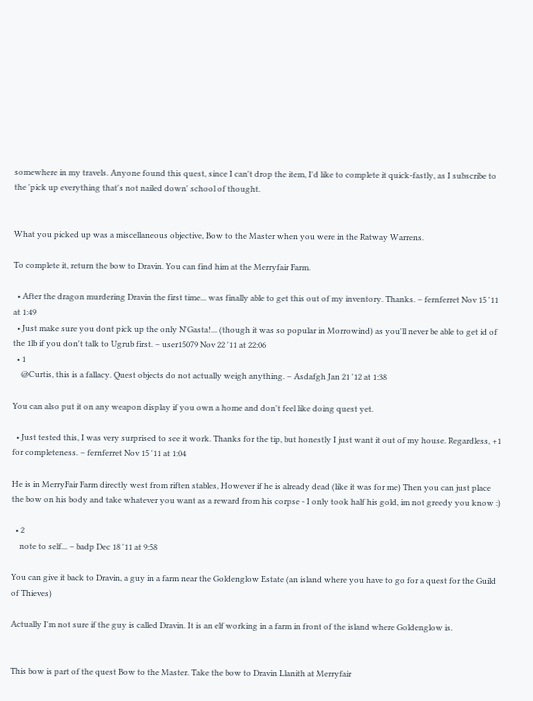somewhere in my travels. Anyone found this quest, since I can't drop the item, I'd like to complete it quick-fastly, as I subscribe to the 'pick up everything that's not nailed down' school of thought.


What you picked up was a miscellaneous objective, Bow to the Master when you were in the Ratway Warrens.

To complete it, return the bow to Dravin. You can find him at the Merryfair Farm.

  • After the dragon murdering Dravin the first time... was finally able to get this out of my inventory. Thanks. – fernferret Nov 15 '11 at 1:49
  • Just make sure you dont pick up the only N'Gasta!... (though it was so popular in Morrowind) as you'll never be able to get id of the 1lb if you don't talk to Ugrub first. – user15079 Nov 22 '11 at 22:06
  • 1
    @Curtis, this is a fallacy. Quest objects do not actually weigh anything. – Asdafgh Jan 21 '12 at 1:38

You can also put it on any weapon display if you own a home and don't feel like doing quest yet.

  • Just tested this, I was very surprised to see it work. Thanks for the tip, but honestly I just want it out of my house. Regardless, +1 for completeness. – fernferret Nov 15 '11 at 1:04

He is in MerryFair Farm directly west from riften stables, However if he is already dead (like it was for me) Then you can just place the bow on his body and take whatever you want as a reward from his corpse - I only took half his gold, im not greedy you know :)

  • 2
    note to self... – badp Dec 18 '11 at 9:58

You can give it back to Dravin, a guy in a farm near the Goldenglow Estate (an island where you have to go for a quest for the Guild of Thieves)

Actually I'm not sure if the guy is called Dravin. It is an elf working in a farm in front of the island where Goldenglow is.


This bow is part of the quest Bow to the Master. Take the bow to Dravin Llanith at Merryfair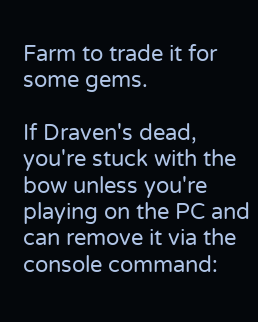Farm to trade it for some gems.

If Draven's dead, you're stuck with the bow unless you're playing on the PC and can remove it via the console command: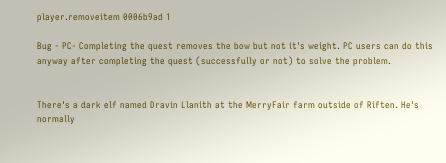player.removeitem 0006b9ad 1

Bug - PC- Completing the quest removes the bow but not it's weight. PC users can do this anyway after completing the quest (successfully or not) to solve the problem.


There's a dark elf named Dravin Llanith at the MerryFair farm outside of Riften. He's normally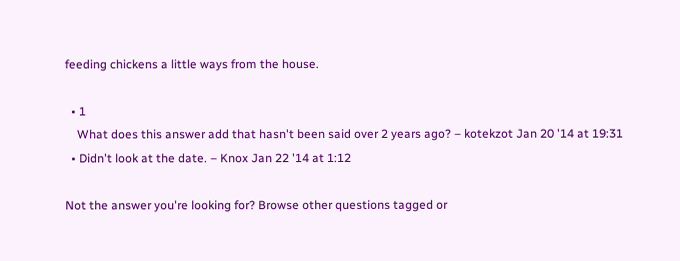feeding chickens a little ways from the house.

  • 1
    What does this answer add that hasn't been said over 2 years ago? – kotekzot Jan 20 '14 at 19:31
  • Didn't look at the date. – Knox Jan 22 '14 at 1:12

Not the answer you're looking for? Browse other questions tagged or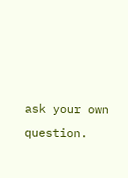ask your own question.